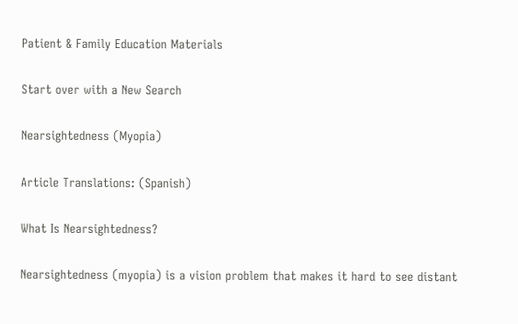Patient & Family Education Materials

Start over with a New Search

Nearsightedness (Myopia)

Article Translations: (Spanish)

What Is Nearsightedness?

Nearsightedness (myopia) is a vision problem that makes it hard to see distant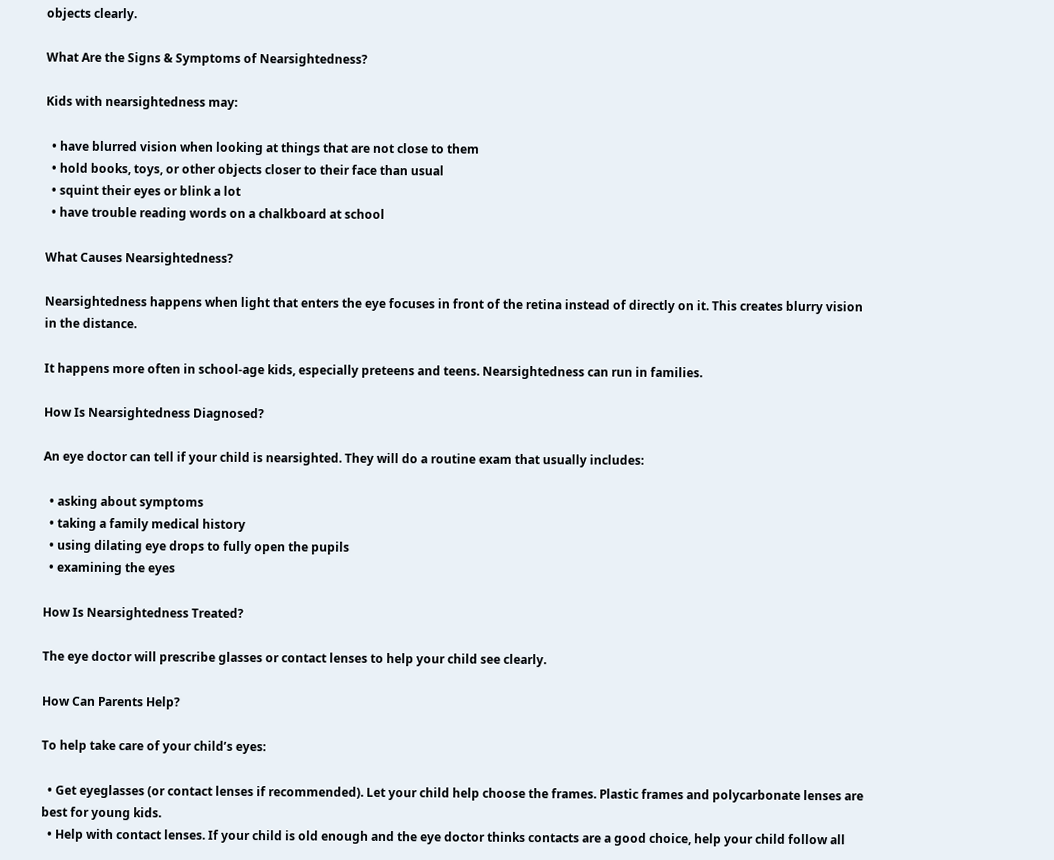objects clearly.

What Are the Signs & Symptoms of Nearsightedness?

Kids with nearsightedness may:

  • have blurred vision when looking at things that are not close to them
  • hold books, toys, or other objects closer to their face than usual
  • squint their eyes or blink a lot
  • have trouble reading words on a chalkboard at school

What Causes Nearsightedness?

Nearsightedness happens when light that enters the eye focuses in front of the retina instead of directly on it. This creates blurry vision in the distance.

It happens more often in school-age kids, especially preteens and teens. Nearsightedness can run in families.

How Is Nearsightedness Diagnosed?

An eye doctor can tell if your child is nearsighted. They will do a routine exam that usually includes:

  • asking about symptoms
  • taking a family medical history
  • using dilating eye drops to fully open the pupils
  • examining the eyes

How Is Nearsightedness Treated?

The eye doctor will prescribe glasses or contact lenses to help your child see clearly.

How Can Parents Help?

To help take care of your child’s eyes:

  • Get eyeglasses (or contact lenses if recommended). Let your child help choose the frames. Plastic frames and polycarbonate lenses are best for young kids.
  • Help with contact lenses. If your child is old enough and the eye doctor thinks contacts are a good choice, help your child follow all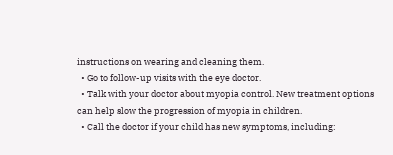instructions on wearing and cleaning them.
  • Go to follow-up visits with the eye doctor.
  • Talk with your doctor about myopia control. New treatment options can help slow the progression of myopia in children.
  • Call the doctor if your child has new symptoms, including: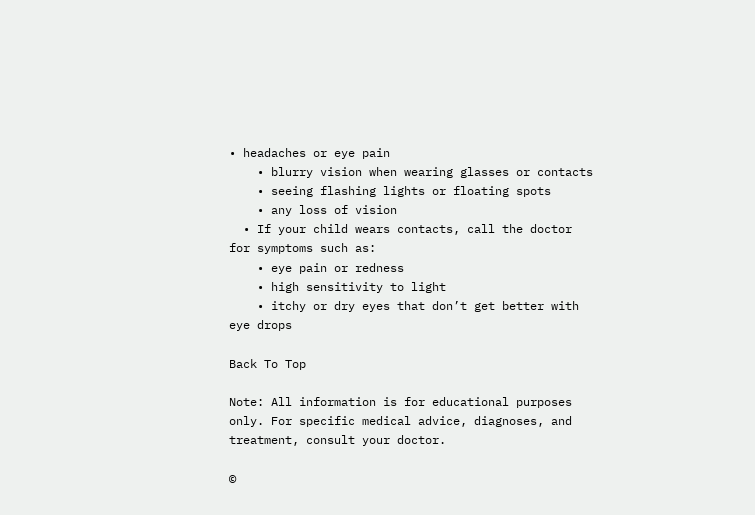• headaches or eye pain
    • blurry vision when wearing glasses or contacts
    • seeing flashing lights or floating spots
    • any loss of vision
  • If your child wears contacts, call the doctor for symptoms such as:
    • eye pain or redness
    • high sensitivity to light
    • itchy or dry eyes that don’t get better with eye drops

Back To Top

Note: All information is for educational purposes only. For specific medical advice, diagnoses, and treatment, consult your doctor.

©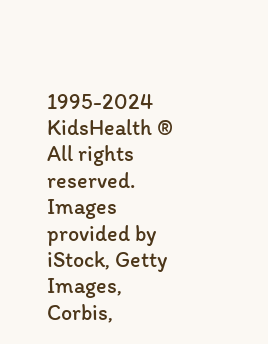1995-2024 KidsHealth ® All rights reserved. Images provided by iStock, Getty Images, Corbis,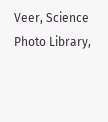Veer, Science Photo Library,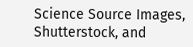Science Source Images, Shutterstock, and